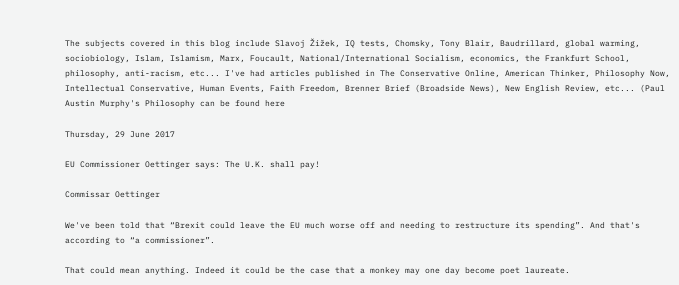The subjects covered in this blog include Slavoj Žižek, IQ tests, Chomsky, Tony Blair, Baudrillard, global warming, sociobiology, Islam, Islamism, Marx, Foucault, National/International Socialism, economics, the Frankfurt School, philosophy, anti-racism, etc... I've had articles published in The Conservative Online, American Thinker, Philosophy Now, Intellectual Conservative, Human Events, Faith Freedom, Brenner Brief (Broadside News), New English Review, etc... (Paul Austin Murphy's Philosophy can be found here

Thursday, 29 June 2017

EU Commissioner Oettinger says: The U.K. shall pay!

Commissar Oettinger

We've been told that “Brexit could leave the EU much worse off and needing to restructure its spending”. And that's according to “a commissioner”.

That could mean anything. Indeed it could be the case that a monkey may one day become poet laureate.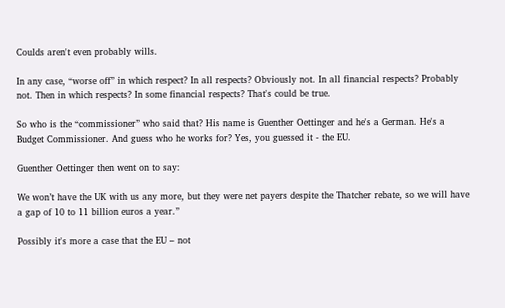Coulds aren't even probably wills.

In any case, “worse off” in which respect? In all respects? Obviously not. In all financial respects? Probably not. Then in which respects? In some financial respects? That's could be true.

So who is the “commissioner” who said that? His name is Guenther Oettinger and he's a German. He's a Budget Commissioner. And guess who he works for? Yes, you guessed it - the EU.

Guenther Oettinger then went on to say:

We won’t have the UK with us any more, but they were net payers despite the Thatcher rebate, so we will have a gap of 10 to 11 billion euros a year.”

Possibly it's more a case that the EU – not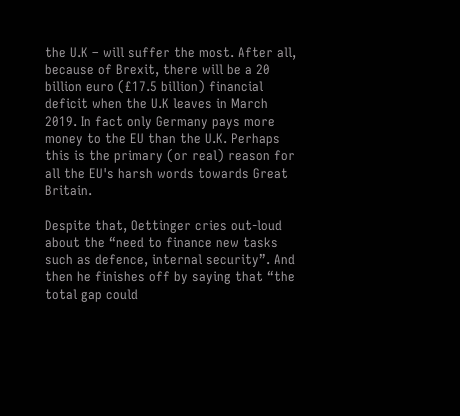the U.K – will suffer the most. After all, because of Brexit, there will be a 20 billion euro (£17.5 billion) financial deficit when the U.K leaves in March 2019. In fact only Germany pays more money to the EU than the U.K. Perhaps this is the primary (or real) reason for all the EU's harsh words towards Great Britain.

Despite that, Oettinger cries out-loud about the “need to finance new tasks such as defence, internal security”. And then he finishes off by saying that “the total gap could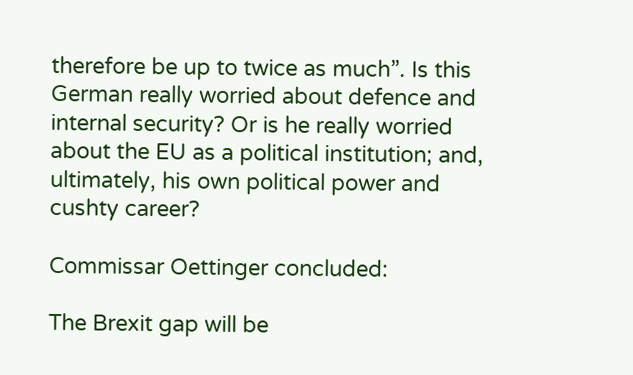therefore be up to twice as much”. Is this German really worried about defence and internal security? Or is he really worried about the EU as a political institution; and, ultimately, his own political power and cushty career?

Commissar Oettinger concluded:

The Brexit gap will be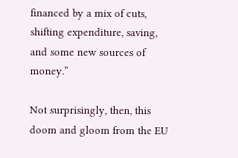financed by a mix of cuts, shifting expenditure, saving, and some new sources of money.”

Not surprisingly, then, this doom and gloom from the EU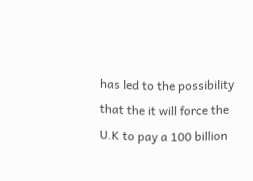has led to the possibility that the it will force the U.K to pay a 100 billion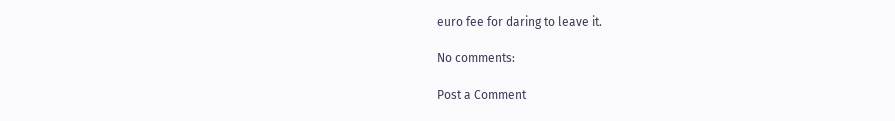euro fee for daring to leave it.

No comments:

Post a Comment